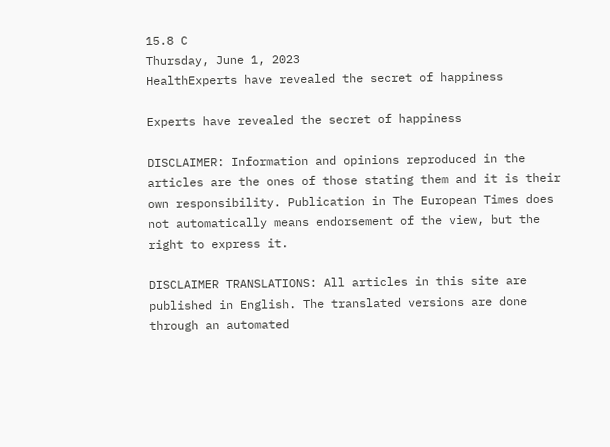15.8 C
Thursday, June 1, 2023
HealthExperts have revealed the secret of happiness

Experts have revealed the secret of happiness

DISCLAIMER: Information and opinions reproduced in the articles are the ones of those stating them and it is their own responsibility. Publication in The European Times does not automatically means endorsement of the view, but the right to express it.

DISCLAIMER TRANSLATIONS: All articles in this site are published in English. The translated versions are done through an automated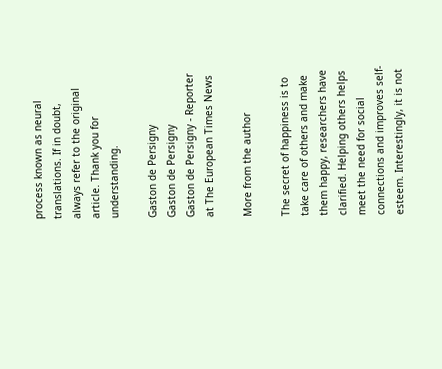process known as neural translations. If in doubt, always refer to the original article. Thank you for understanding.

Gaston de Persigny
Gaston de Persigny
Gaston de Persigny - Reporter at The European Times News

More from the author

The secret of happiness is to take care of others and make them happy, researchers have clarified. Helping others helps meet the need for social connections and improves self-esteem. Interestingly, it is not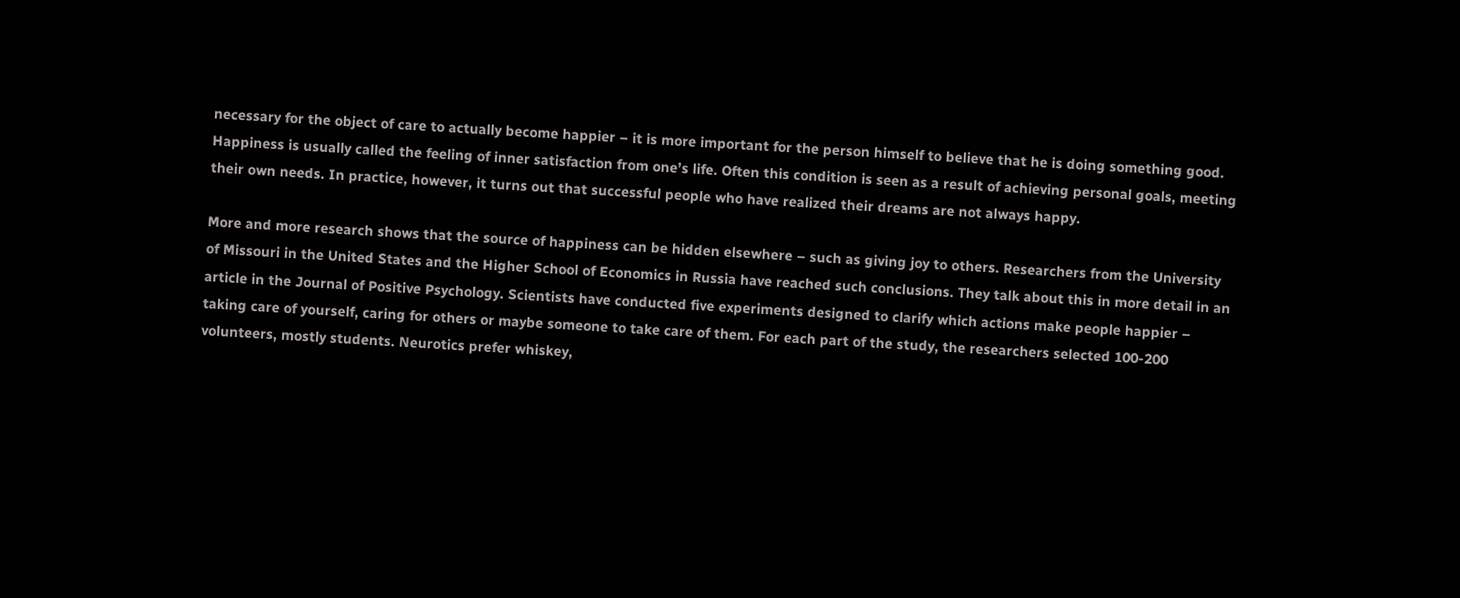necessary for the object of care to actually become happier – it is more important for the person himself to believe that he is doing something good. Happiness is usually called the feeling of inner satisfaction from one’s life. Often this condition is seen as a result of achieving personal goals, meeting their own needs. In practice, however, it turns out that successful people who have realized their dreams are not always happy.

More and more research shows that the source of happiness can be hidden elsewhere – such as giving joy to others. Researchers from the University of Missouri in the United States and the Higher School of Economics in Russia have reached such conclusions. They talk about this in more detail in an article in the Journal of Positive Psychology. Scientists have conducted five experiments designed to clarify which actions make people happier – taking care of yourself, caring for others or maybe someone to take care of them. For each part of the study, the researchers selected 100-200 volunteers, mostly students. Neurotics prefer whiskey,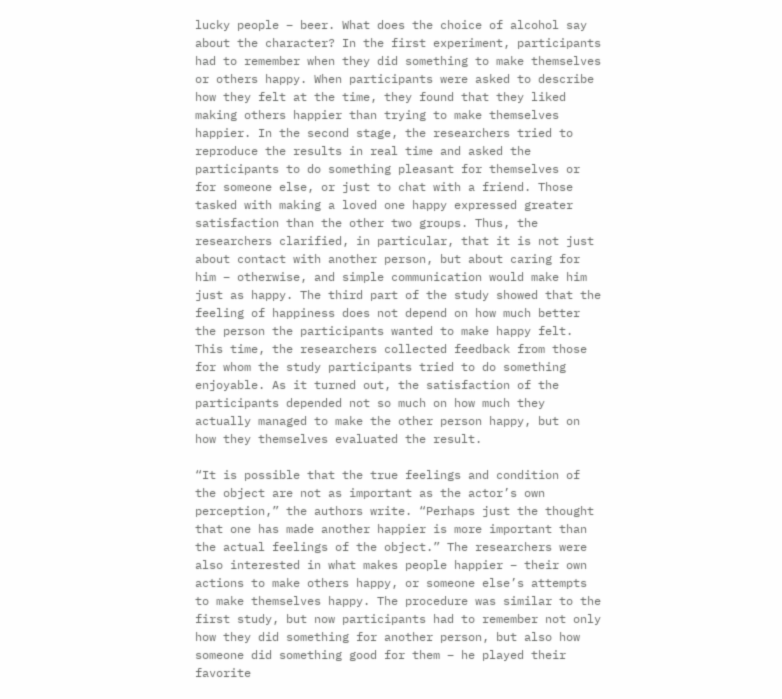lucky people – beer. What does the choice of alcohol say about the character? In the first experiment, participants had to remember when they did something to make themselves or others happy. When participants were asked to describe how they felt at the time, they found that they liked making others happier than trying to make themselves happier. In the second stage, the researchers tried to reproduce the results in real time and asked the participants to do something pleasant for themselves or for someone else, or just to chat with a friend. Those tasked with making a loved one happy expressed greater satisfaction than the other two groups. Thus, the researchers clarified, in particular, that it is not just about contact with another person, but about caring for him – otherwise, and simple communication would make him just as happy. The third part of the study showed that the feeling of happiness does not depend on how much better the person the participants wanted to make happy felt. This time, the researchers collected feedback from those for whom the study participants tried to do something enjoyable. As it turned out, the satisfaction of the participants depended not so much on how much they actually managed to make the other person happy, but on how they themselves evaluated the result.

“It is possible that the true feelings and condition of the object are not as important as the actor’s own perception,” the authors write. “Perhaps just the thought that one has made another happier is more important than the actual feelings of the object.” The researchers were also interested in what makes people happier – their own actions to make others happy, or someone else’s attempts to make themselves happy. The procedure was similar to the first study, but now participants had to remember not only how they did something for another person, but also how someone did something good for them – he played their favorite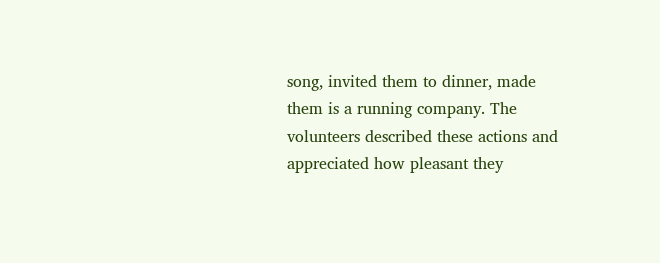song, invited them to dinner, made them is a running company. The volunteers described these actions and appreciated how pleasant they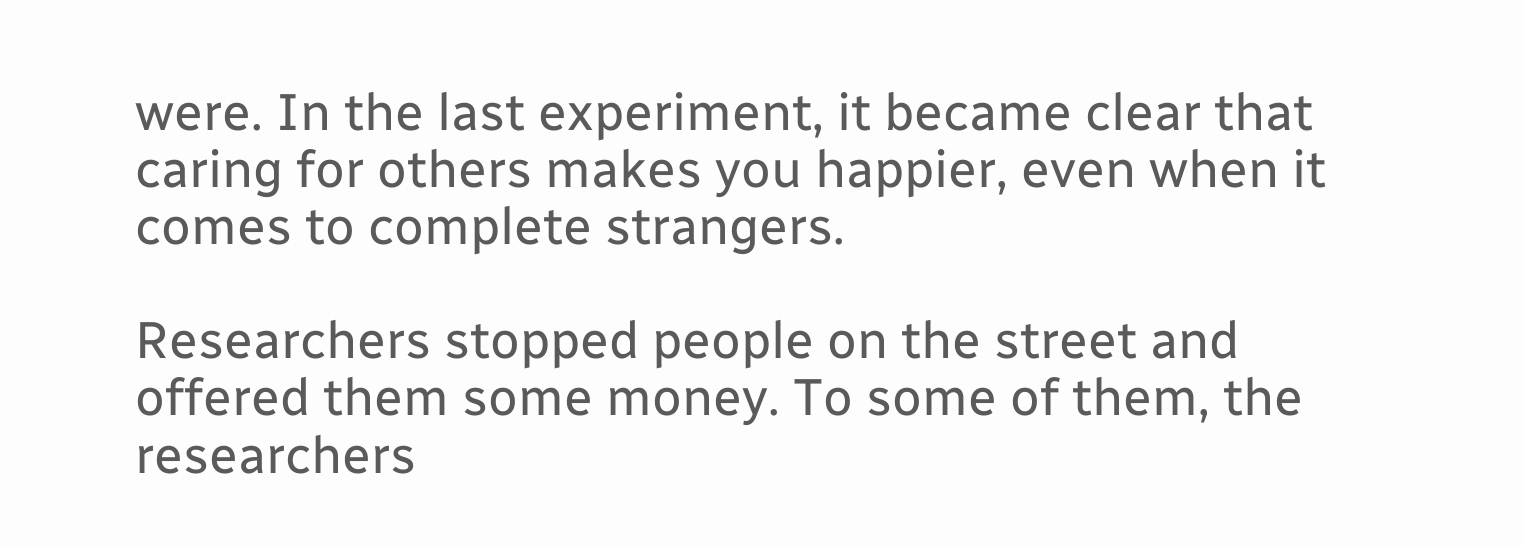were. In the last experiment, it became clear that caring for others makes you happier, even when it comes to complete strangers.

Researchers stopped people on the street and offered them some money. To some of them, the researchers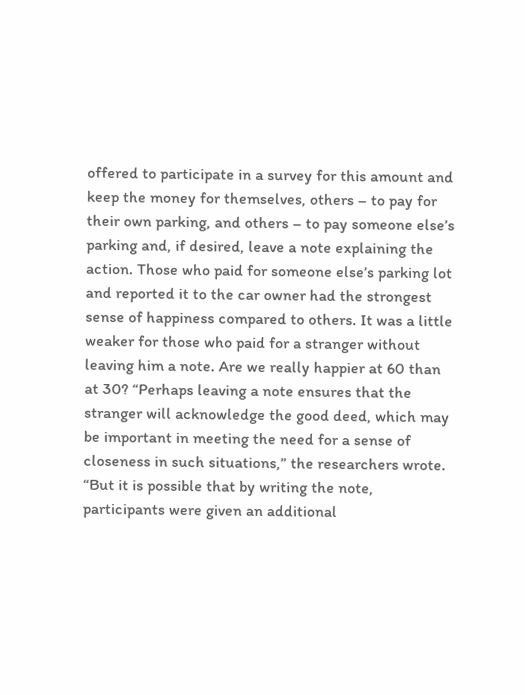offered to participate in a survey for this amount and keep the money for themselves, others – to pay for their own parking, and others – to pay someone else’s parking and, if desired, leave a note explaining the action. Those who paid for someone else’s parking lot and reported it to the car owner had the strongest sense of happiness compared to others. It was a little weaker for those who paid for a stranger without leaving him a note. Are we really happier at 60 than at 30? “Perhaps leaving a note ensures that the stranger will acknowledge the good deed, which may be important in meeting the need for a sense of closeness in such situations,” the researchers wrote. “But it is possible that by writing the note, participants were given an additional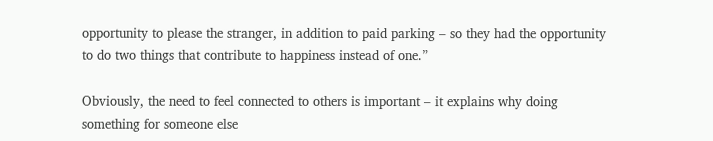opportunity to please the stranger, in addition to paid parking – so they had the opportunity to do two things that contribute to happiness instead of one.”

Obviously, the need to feel connected to others is important – it explains why doing something for someone else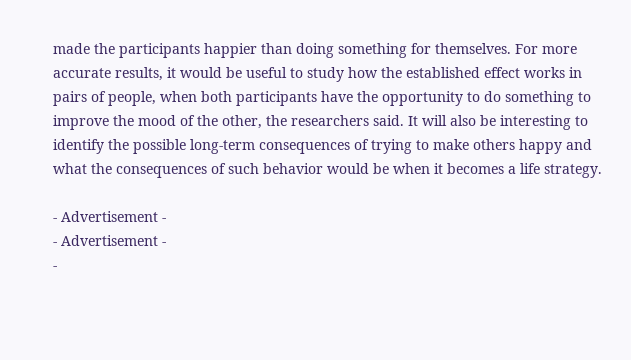made the participants happier than doing something for themselves. For more accurate results, it would be useful to study how the established effect works in pairs of people, when both participants have the opportunity to do something to improve the mood of the other, the researchers said. It will also be interesting to identify the possible long-term consequences of trying to make others happy and what the consequences of such behavior would be when it becomes a life strategy.

- Advertisement -
- Advertisement -
-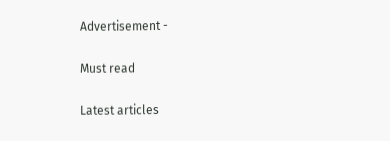Advertisement -

Must read

Latest articles